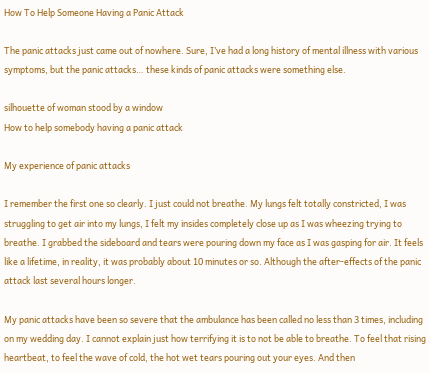How To Help Someone Having a Panic Attack

The panic attacks just came out of nowhere. Sure, I’ve had a long history of mental illness with various symptoms, but the panic attacks… these kinds of panic attacks were something else.

silhouette of woman stood by a window
How to help somebody having a panic attack

My experience of panic attacks

I remember the first one so clearly. I just could not breathe. My lungs felt totally constricted, I was struggling to get air into my lungs, I felt my insides completely close up as I was wheezing trying to breathe. I grabbed the sideboard and tears were pouring down my face as I was gasping for air. It feels like a lifetime, in reality, it was probably about 10 minutes or so. Although the after-effects of the panic attack last several hours longer.

My panic attacks have been so severe that the ambulance has been called no less than 3 times, including on my wedding day. I cannot explain just how terrifying it is to not be able to breathe. To feel that rising heartbeat, to feel the wave of cold, the hot wet tears pouring out your eyes. And then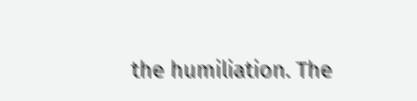the humiliation. The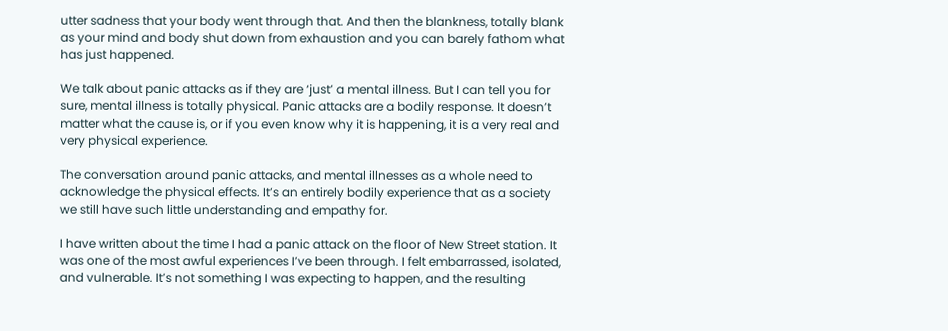utter sadness that your body went through that. And then the blankness, totally blank as your mind and body shut down from exhaustion and you can barely fathom what has just happened.

We talk about panic attacks as if they are ‘just’ a mental illness. But I can tell you for sure, mental illness is totally physical. Panic attacks are a bodily response. It doesn’t matter what the cause is, or if you even know why it is happening, it is a very real and very physical experience.

The conversation around panic attacks, and mental illnesses as a whole need to acknowledge the physical effects. It’s an entirely bodily experience that as a society we still have such little understanding and empathy for.

I have written about the time I had a panic attack on the floor of New Street station. It was one of the most awful experiences I’ve been through. I felt embarrassed, isolated, and vulnerable. It’s not something I was expecting to happen, and the resulting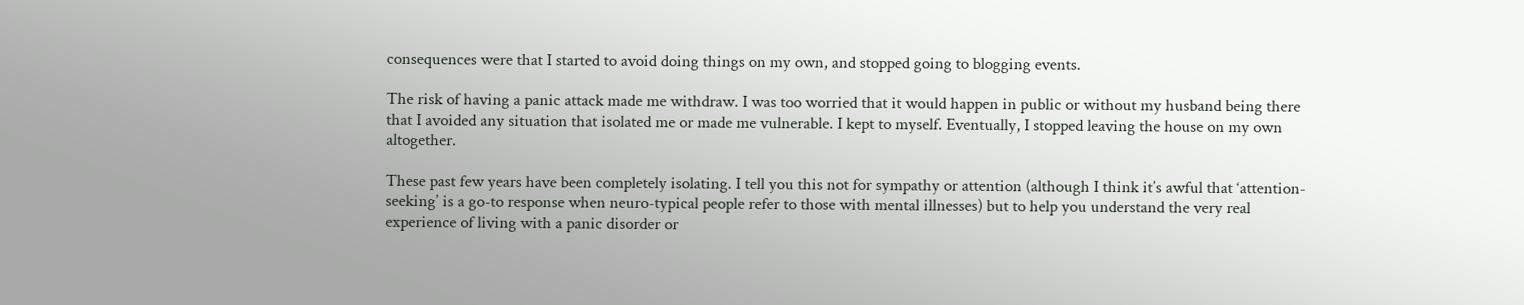consequences were that I started to avoid doing things on my own, and stopped going to blogging events.

The risk of having a panic attack made me withdraw. I was too worried that it would happen in public or without my husband being there that I avoided any situation that isolated me or made me vulnerable. I kept to myself. Eventually, I stopped leaving the house on my own altogether.

These past few years have been completely isolating. I tell you this not for sympathy or attention (although I think it’s awful that ‘attention-seeking’ is a go-to response when neuro-typical people refer to those with mental illnesses) but to help you understand the very real experience of living with a panic disorder or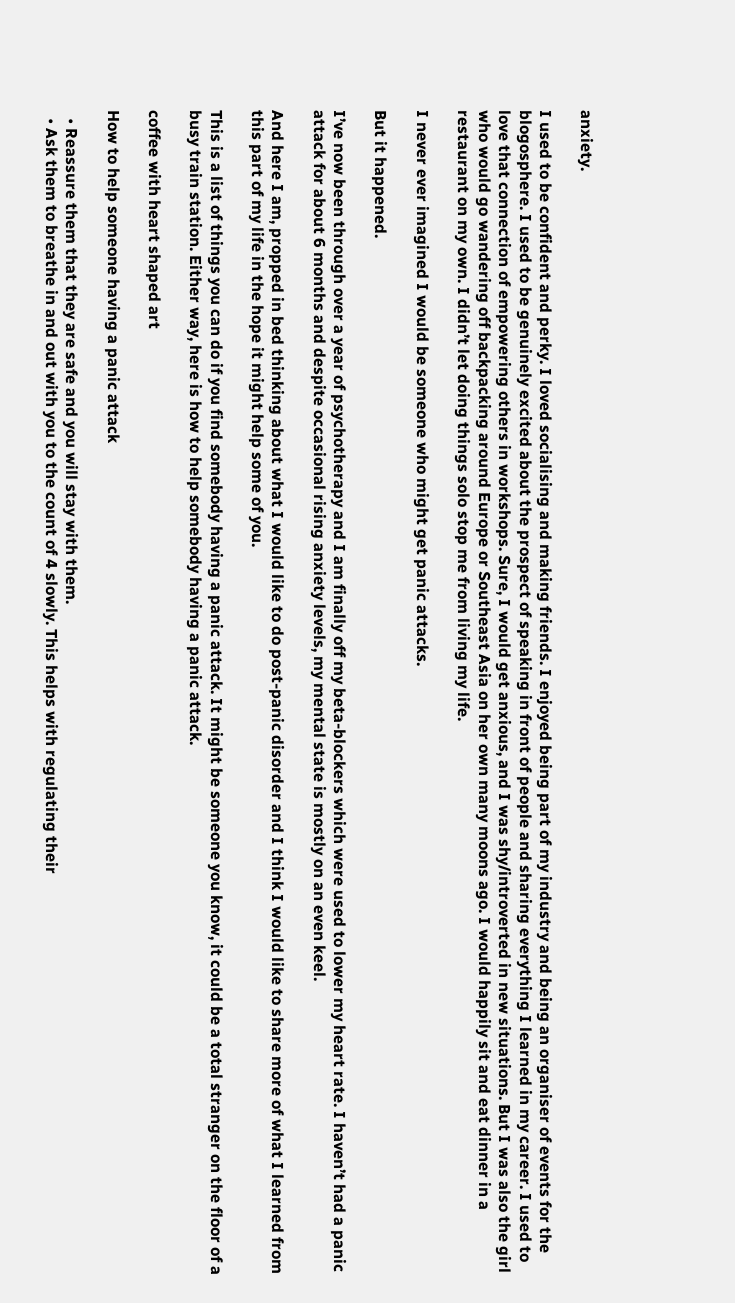anxiety.

I used to be confident and perky. I loved socialising and making friends. I enjoyed being part of my industry and being an organiser of events for the blogosphere. I used to be genuinely excited about the prospect of speaking in front of people and sharing everything I learned in my career. I used to love that connection of empowering others in workshops. Sure, I would get anxious, and I was shy/introverted in new situations. But I was also the girl who would go wandering off backpacking around Europe or Southeast Asia on her own many moons ago. I would happily sit and eat dinner in a restaurant on my own. I didn’t let doing things solo stop me from living my life.

I never ever imagined I would be someone who might get panic attacks.

But it happened.

I’ve now been through over a year of psychotherapy and I am finally off my beta-blockers which were used to lower my heart rate. I haven’t had a panic attack for about 6 months and despite occasional rising anxiety levels, my mental state is mostly on an even keel.

And here I am, propped in bed thinking about what I would like to do post-panic disorder and I think I would like to share more of what I learned from this part of my life in the hope it might help some of you.

This is a list of things you can do if you find somebody having a panic attack. It might be someone you know, it could be a total stranger on the floor of a busy train station. Either way, here is how to help somebody having a panic attack.

coffee with heart shaped art

How to help someone having a panic attack

  • Reassure them that they are safe and you will stay with them.
  • Ask them to breathe in and out with you to the count of 4 slowly. This helps with regulating their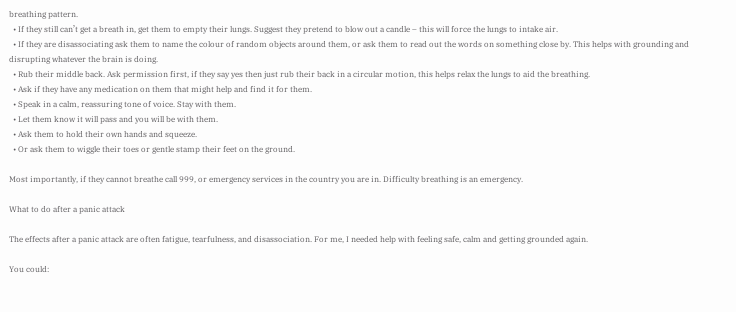breathing pattern.
  • If they still can’t get a breath in, get them to empty their lungs. Suggest they pretend to blow out a candle – this will force the lungs to intake air.
  • If they are disassociating ask them to name the colour of random objects around them, or ask them to read out the words on something close by. This helps with grounding and disrupting whatever the brain is doing.
  • Rub their middle back. Ask permission first, if they say yes then just rub their back in a circular motion, this helps relax the lungs to aid the breathing.
  • Ask if they have any medication on them that might help and find it for them.
  • Speak in a calm, reassuring tone of voice. Stay with them.
  • Let them know it will pass and you will be with them.
  • Ask them to hold their own hands and squeeze.
  • Or ask them to wiggle their toes or gentle stamp their feet on the ground.

Most importantly, if they cannot breathe call 999, or emergency services in the country you are in. Difficulty breathing is an emergency.

What to do after a panic attack

The effects after a panic attack are often fatigue, tearfulness, and disassociation. For me, I needed help with feeling safe, calm and getting grounded again.

You could: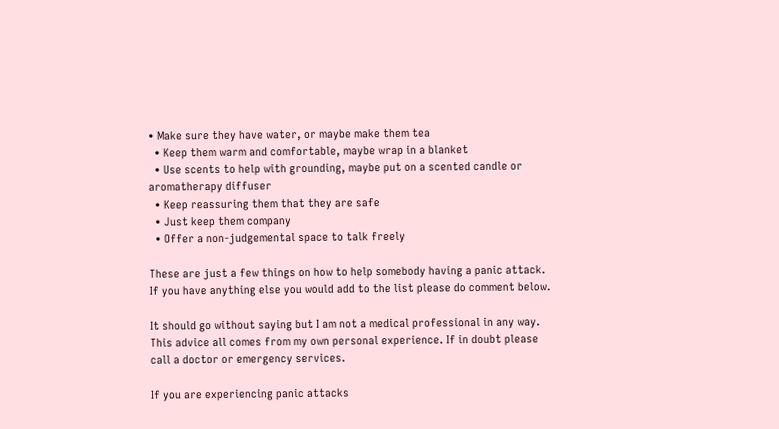• Make sure they have water, or maybe make them tea
  • Keep them warm and comfortable, maybe wrap in a blanket
  • Use scents to help with grounding, maybe put on a scented candle or aromatherapy diffuser
  • Keep reassuring them that they are safe
  • Just keep them company
  • Offer a non-judgemental space to talk freely

These are just a few things on how to help somebody having a panic attack. If you have anything else you would add to the list please do comment below.

It should go without saying but I am not a medical professional in any way. This advice all comes from my own personal experience. If in doubt please call a doctor or emergency services.

If you are experiencing panic attacks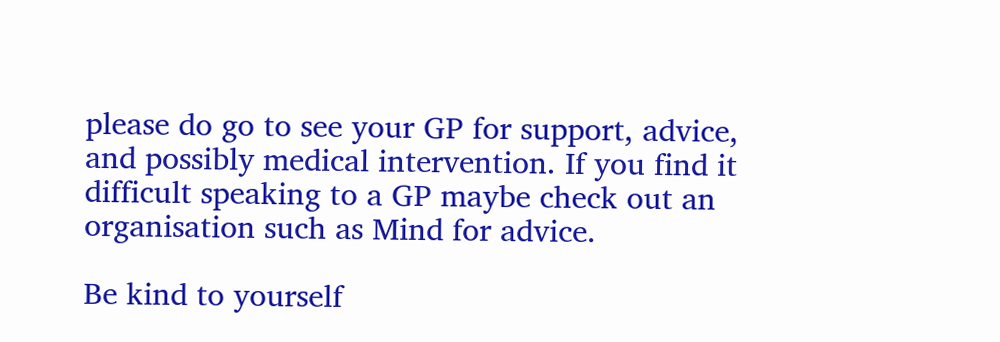please do go to see your GP for support, advice, and possibly medical intervention. If you find it difficult speaking to a GP maybe check out an organisation such as Mind for advice.

Be kind to yourself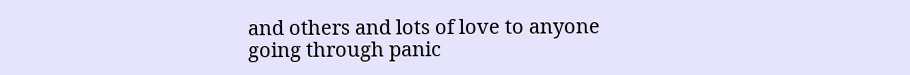and others and lots of love to anyone going through panic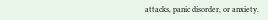attacks, panic disorder, or anxiety.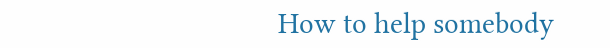How to help somebody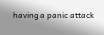having a panic attack